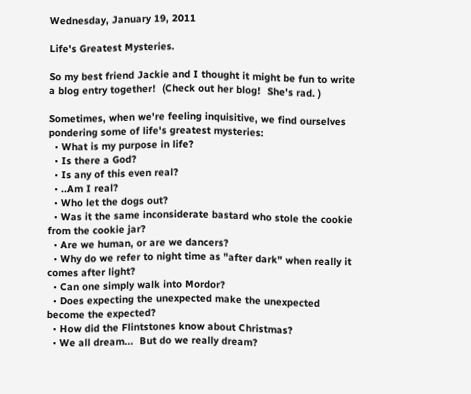Wednesday, January 19, 2011

Life's Greatest Mysteries.

So my best friend Jackie and I thought it might be fun to write a blog entry together!  (Check out her blog!  She's rad. )

Sometimes, when we're feeling inquisitive, we find ourselves pondering some of life's greatest mysteries:
  • What is my purpose in life?
  • Is there a God?
  • Is any of this even real?
  • ..Am I real?
  • Who let the dogs out?
  • Was it the same inconsiderate bastard who stole the cookie from the cookie jar?
  • Are we human, or are we dancers?
  • Why do we refer to night time as "after dark" when really it comes after light?
  • Can one simply walk into Mordor?
  • Does expecting the unexpected make the unexpected become the expected?
  • How did the Flintstones know about Christmas?
  • We all dream...  But do we really dream?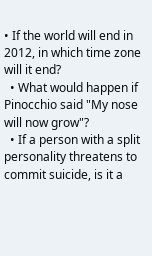• If the world will end in 2012, in which time zone will it end?
  • What would happen if Pinocchio said "My nose will now grow"?
  • If a person with a split personality threatens to commit suicide, is it a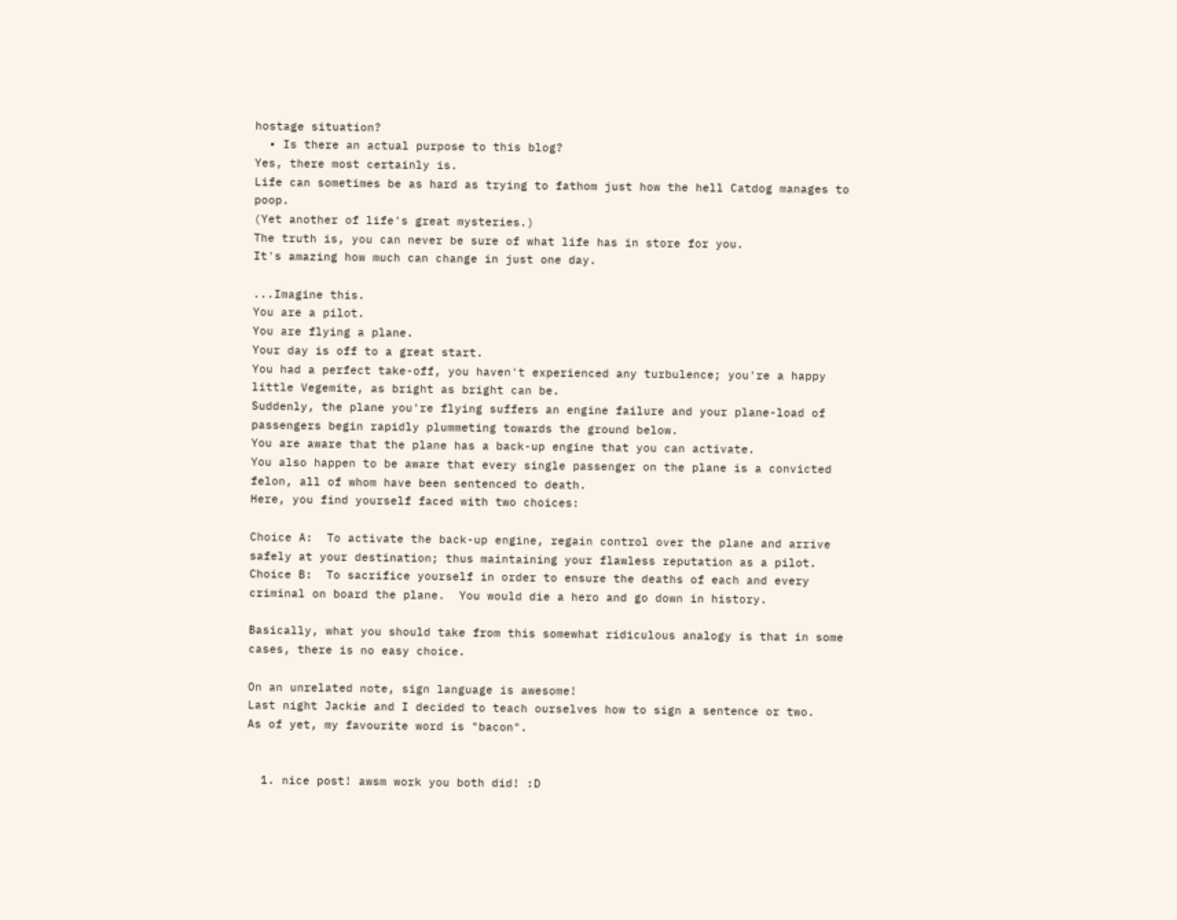hostage situation?
  • Is there an actual purpose to this blog?
Yes, there most certainly is.
Life can sometimes be as hard as trying to fathom just how the hell Catdog manages to poop.
(Yet another of life's great mysteries.)
The truth is, you can never be sure of what life has in store for you.
It's amazing how much can change in just one day.

...Imagine this.
You are a pilot.
You are flying a plane.
Your day is off to a great start.
You had a perfect take-off, you haven't experienced any turbulence; you're a happy little Vegemite, as bright as bright can be.
Suddenly, the plane you're flying suffers an engine failure and your plane-load of passengers begin rapidly plummeting towards the ground below.
You are aware that the plane has a back-up engine that you can activate.
You also happen to be aware that every single passenger on the plane is a convicted felon, all of whom have been sentenced to death.
Here, you find yourself faced with two choices:

Choice A:  To activate the back-up engine, regain control over the plane and arrive safely at your destination; thus maintaining your flawless reputation as a pilot.
Choice B:  To sacrifice yourself in order to ensure the deaths of each and every criminal on board the plane.  You would die a hero and go down in history.

Basically, what you should take from this somewhat ridiculous analogy is that in some cases, there is no easy choice.

On an unrelated note, sign language is awesome!
Last night Jackie and I decided to teach ourselves how to sign a sentence or two.
As of yet, my favourite word is "bacon".


  1. nice post! awsm work you both did! :D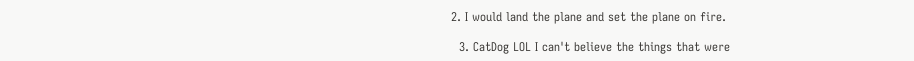2. I would land the plane and set the plane on fire.

  3. CatDog LOL I can't believe the things that were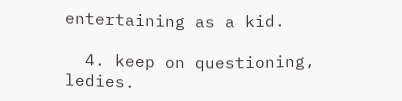entertaining as a kid.

  4. keep on questioning, ledies.